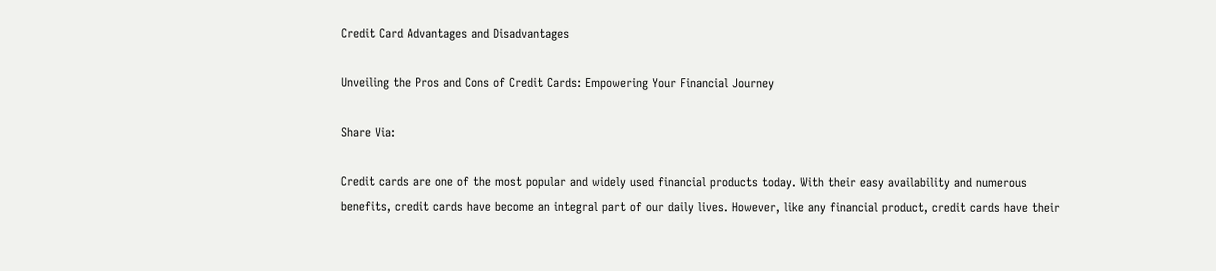Credit Card Advantages and Disadvantages

Unveiling the Pros and Cons of Credit Cards: Empowering Your Financial Journey

Share Via:

Credit cards are one of the most popular and widely used financial products today. With their easy availability and numerous benefits, credit cards have become an integral part of our daily lives. However, like any financial product, credit cards have their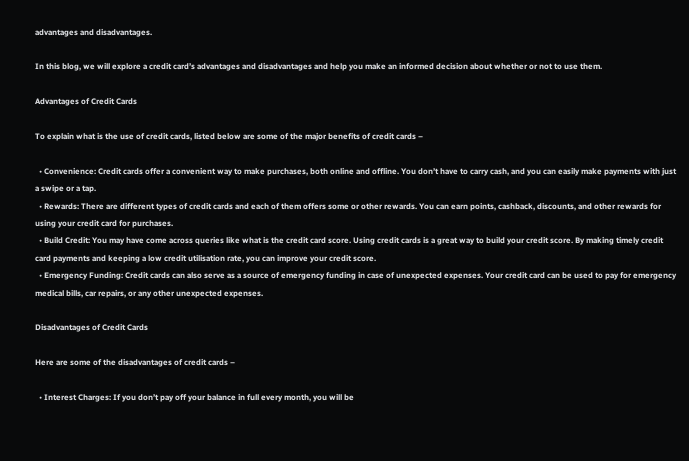advantages and disadvantages.

In this blog, we will explore a credit card’s advantages and disadvantages and help you make an informed decision about whether or not to use them.

Advantages of Credit Cards

To explain what is the use of credit cards, listed below are some of the major benefits of credit cards –

  • Convenience: Credit cards offer a convenient way to make purchases, both online and offline. You don’t have to carry cash, and you can easily make payments with just a swipe or a tap.
  • Rewards: There are different types of credit cards and each of them offers some or other rewards. You can earn points, cashback, discounts, and other rewards for using your credit card for purchases.
  • Build Credit: You may have come across queries like what is the credit card score. Using credit cards is a great way to build your credit score. By making timely credit card payments and keeping a low credit utilisation rate, you can improve your credit score.
  • Emergency Funding: Credit cards can also serve as a source of emergency funding in case of unexpected expenses. Your credit card can be used to pay for emergency medical bills, car repairs, or any other unexpected expenses.

Disadvantages of Credit Cards

Here are some of the disadvantages of credit cards –

  • Interest Charges: If you don’t pay off your balance in full every month, you will be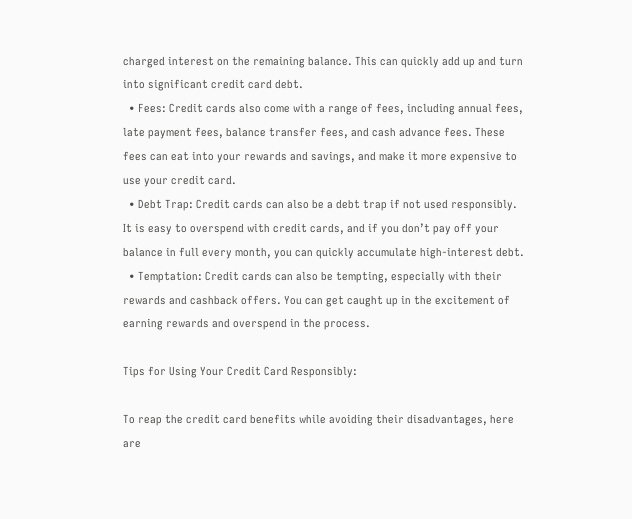charged interest on the remaining balance. This can quickly add up and turn into significant credit card debt.
  • Fees: Credit cards also come with a range of fees, including annual fees, late payment fees, balance transfer fees, and cash advance fees. These fees can eat into your rewards and savings, and make it more expensive to use your credit card.
  • Debt Trap: Credit cards can also be a debt trap if not used responsibly. It is easy to overspend with credit cards, and if you don’t pay off your balance in full every month, you can quickly accumulate high-interest debt.
  • Temptation: Credit cards can also be tempting, especially with their rewards and cashback offers. You can get caught up in the excitement of earning rewards and overspend in the process.

Tips for Using Your Credit Card Responsibly:

To reap the credit card benefits while avoiding their disadvantages, here are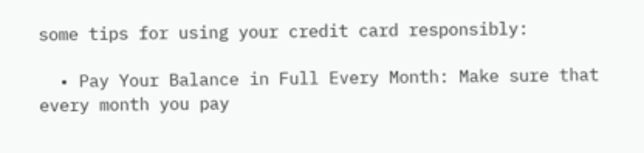some tips for using your credit card responsibly:

  • Pay Your Balance in Full Every Month: Make sure that every month you pay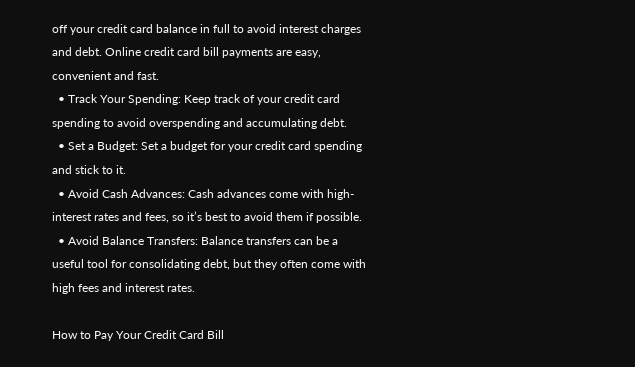off your credit card balance in full to avoid interest charges and debt. Online credit card bill payments are easy, convenient and fast.
  • Track Your Spending: Keep track of your credit card spending to avoid overspending and accumulating debt.
  • Set a Budget: Set a budget for your credit card spending and stick to it.
  • Avoid Cash Advances: Cash advances come with high-interest rates and fees, so it’s best to avoid them if possible.
  • Avoid Balance Transfers: Balance transfers can be a useful tool for consolidating debt, but they often come with high fees and interest rates.

How to Pay Your Credit Card Bill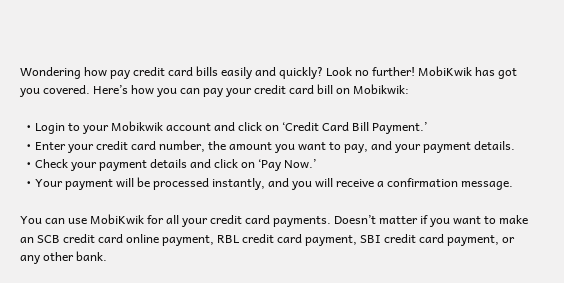Wondering how pay credit card bills easily and quickly? Look no further! MobiKwik has got you covered. Here’s how you can pay your credit card bill on Mobikwik:

  • Login to your Mobikwik account and click on ‘Credit Card Bill Payment.’
  • Enter your credit card number, the amount you want to pay, and your payment details.
  • Check your payment details and click on ‘Pay Now.’
  • Your payment will be processed instantly, and you will receive a confirmation message.

You can use MobiKwik for all your credit card payments. Doesn’t matter if you want to make an SCB credit card online payment, RBL credit card payment, SBI credit card payment, or any other bank.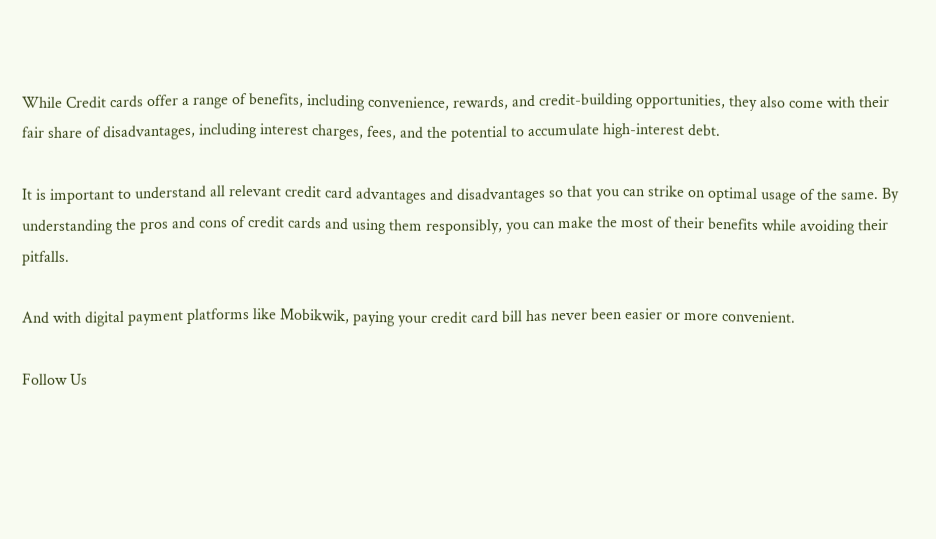While Credit cards offer a range of benefits, including convenience, rewards, and credit-building opportunities, they also come with their fair share of disadvantages, including interest charges, fees, and the potential to accumulate high-interest debt.

It is important to understand all relevant credit card advantages and disadvantages so that you can strike on optimal usage of the same. By understanding the pros and cons of credit cards and using them responsibly, you can make the most of their benefits while avoiding their pitfalls.

And with digital payment platforms like Mobikwik, paying your credit card bill has never been easier or more convenient.

Follow Us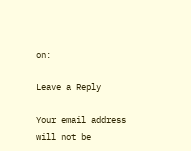on:

Leave a Reply

Your email address will not be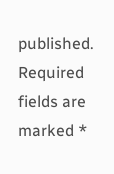published. Required fields are marked *